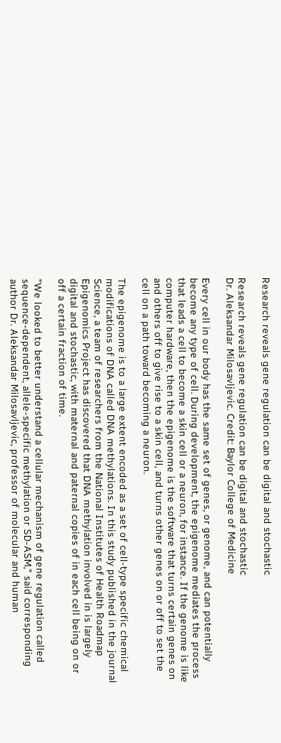Research reveals gene regulation can be digital and stochastic

Research reveals gene regulation can be digital and stochastic
Dr. Aleksandar Milosavljevic. Credit: Baylor College of Medicine

Every cell in our body has the same set of genes, or genome, and can potentially become any type of cell. During development, the epigenome mediates the process that leads a cell to become a skin cell or a neuron, for instance. If the genome is like computer hardware, then the epigenome is the software that turns certain genes on and others off to give rise to a skin cell, and turns other genes on or off to set the cell on a path toward becoming a neuron.

The epigenome is to a large extent encoded as a set of cell-type specific chemical modifications of DNA called DNA methylations. In this study published in the journal Science, a team of researchers from the National Institutes of Health Roadmap Epigenomics Project has discovered that DNA methylation involved in is largely digital and stochastic, with maternal and paternal copies of in each cell being on or off a certain fraction of time.

"We looked to better understand a cellular mechanism of gene regulation called sequence-dependent, allele-specific methylation or SD-ASM," said corresponding author Dr. Aleksandar Milosavljevic, professor of molecular and human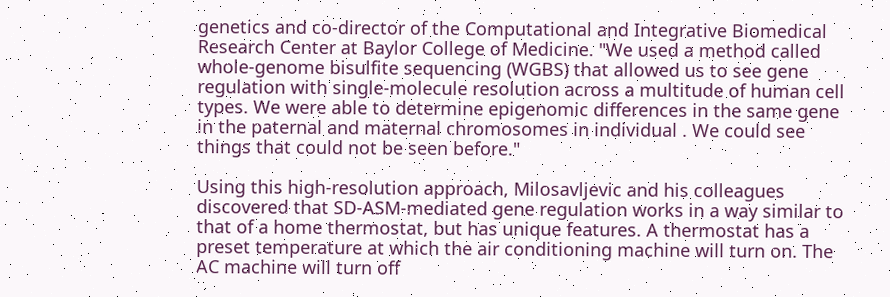genetics and co-director of the Computational and Integrative Biomedical Research Center at Baylor College of Medicine. "We used a method called whole-genome bisulfite sequencing (WGBS) that allowed us to see gene regulation with single-molecule resolution across a multitude of human cell types. We were able to determine epigenomic differences in the same gene in the paternal and maternal chromosomes in individual . We could see things that could not be seen before."

Using this high-resolution approach, Milosavljevic and his colleagues discovered that SD-ASM-mediated gene regulation works in a way similar to that of a home thermostat, but has unique features. A thermostat has a preset temperature at which the air conditioning machine will turn on. The AC machine will turn off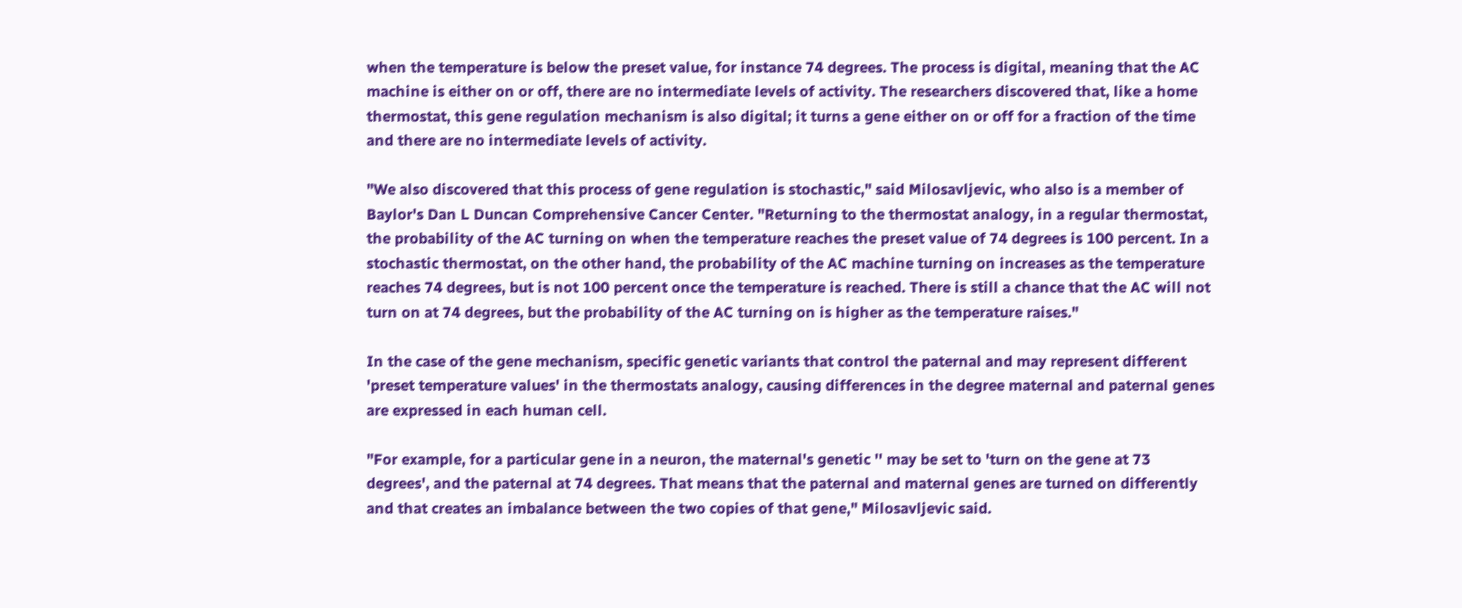when the temperature is below the preset value, for instance 74 degrees. The process is digital, meaning that the AC machine is either on or off, there are no intermediate levels of activity. The researchers discovered that, like a home thermostat, this gene regulation mechanism is also digital; it turns a gene either on or off for a fraction of the time and there are no intermediate levels of activity.

"We also discovered that this process of gene regulation is stochastic," said Milosavljevic, who also is a member of Baylor's Dan L Duncan Comprehensive Cancer Center. "Returning to the thermostat analogy, in a regular thermostat, the probability of the AC turning on when the temperature reaches the preset value of 74 degrees is 100 percent. In a stochastic thermostat, on the other hand, the probability of the AC machine turning on increases as the temperature reaches 74 degrees, but is not 100 percent once the temperature is reached. There is still a chance that the AC will not turn on at 74 degrees, but the probability of the AC turning on is higher as the temperature raises."

In the case of the gene mechanism, specific genetic variants that control the paternal and may represent different 'preset temperature values' in the thermostats analogy, causing differences in the degree maternal and paternal genes are expressed in each human cell.

"For example, for a particular gene in a neuron, the maternal's genetic '' may be set to 'turn on the gene at 73 degrees', and the paternal at 74 degrees. That means that the paternal and maternal genes are turned on differently and that creates an imbalance between the two copies of that gene," Milosavljevic said.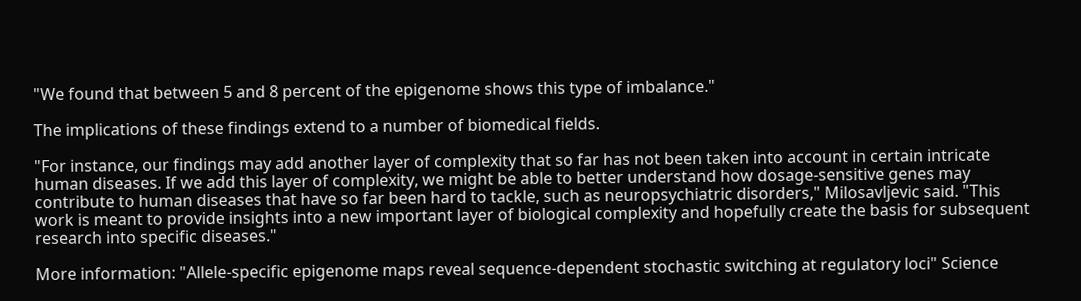"We found that between 5 and 8 percent of the epigenome shows this type of imbalance."

The implications of these findings extend to a number of biomedical fields.

"For instance, our findings may add another layer of complexity that so far has not been taken into account in certain intricate human diseases. If we add this layer of complexity, we might be able to better understand how dosage-sensitive genes may contribute to human diseases that have so far been hard to tackle, such as neuropsychiatric disorders," Milosavljevic said. "This work is meant to provide insights into a new important layer of biological complexity and hopefully create the basis for subsequent research into specific diseases."

More information: "Allele-specific epigenome maps reveal sequence-dependent stochastic switching at regulatory loci" Science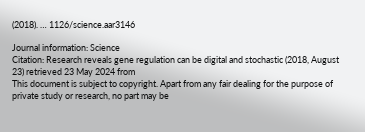(2018). … 1126/science.aar3146

Journal information: Science
Citation: Research reveals gene regulation can be digital and stochastic (2018, August 23) retrieved 23 May 2024 from
This document is subject to copyright. Apart from any fair dealing for the purpose of private study or research, no part may be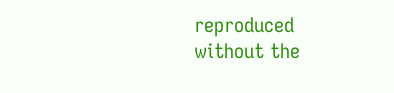reproduced without the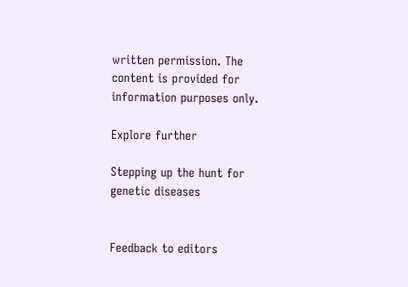written permission. The content is provided for information purposes only.

Explore further

Stepping up the hunt for genetic diseases


Feedback to editors